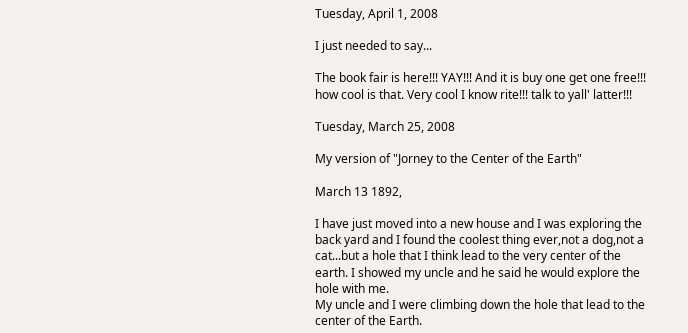Tuesday, April 1, 2008

I just needed to say...

The book fair is here!!! YAY!!! And it is buy one get one free!!! how cool is that. Very cool I know rite!!! talk to yall' latter!!!

Tuesday, March 25, 2008

My version of "Jorney to the Center of the Earth"

March 13 1892,

I have just moved into a new house and I was exploring the back yard and I found the coolest thing ever,not a dog,not a cat...but a hole that I think lead to the very center of the earth. I showed my uncle and he said he would explore the hole with me.
My uncle and I were climbing down the hole that lead to the center of the Earth.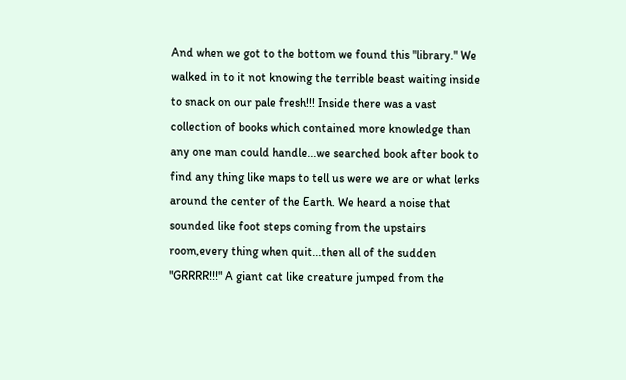And when we got to the bottom we found this "library." We walked in to it not knowing the terrible beast waiting inside to snack on our pale fresh!!! Inside there was a vast collection of books which contained more knowledge than any one man could handle...we searched book after book to find any thing like maps to tell us were we are or what lerks around the center of the Earth. We heard a noise that sounded like foot steps coming from the upstairs room,every thing when quit...then all of the sudden "GRRRR!!!" A giant cat like creature jumped from the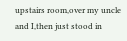upstairs room,over my uncle and I,then just stood in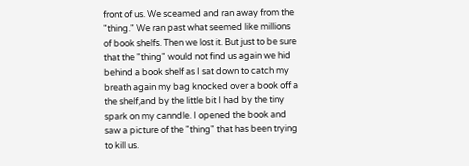front of us. We sceamed and ran away from the "thing." We ran past what seemed like millions of book shelfs. Then we lost it. But just to be sure that the "thing" would not find us again we hid behind a book shelf as I sat down to catch my breath again my bag knocked over a book off a the shelf,and by the little bit I had by the tiny spark on my canndle. I opened the book and saw a picture of the "thing" that has been trying to kill us.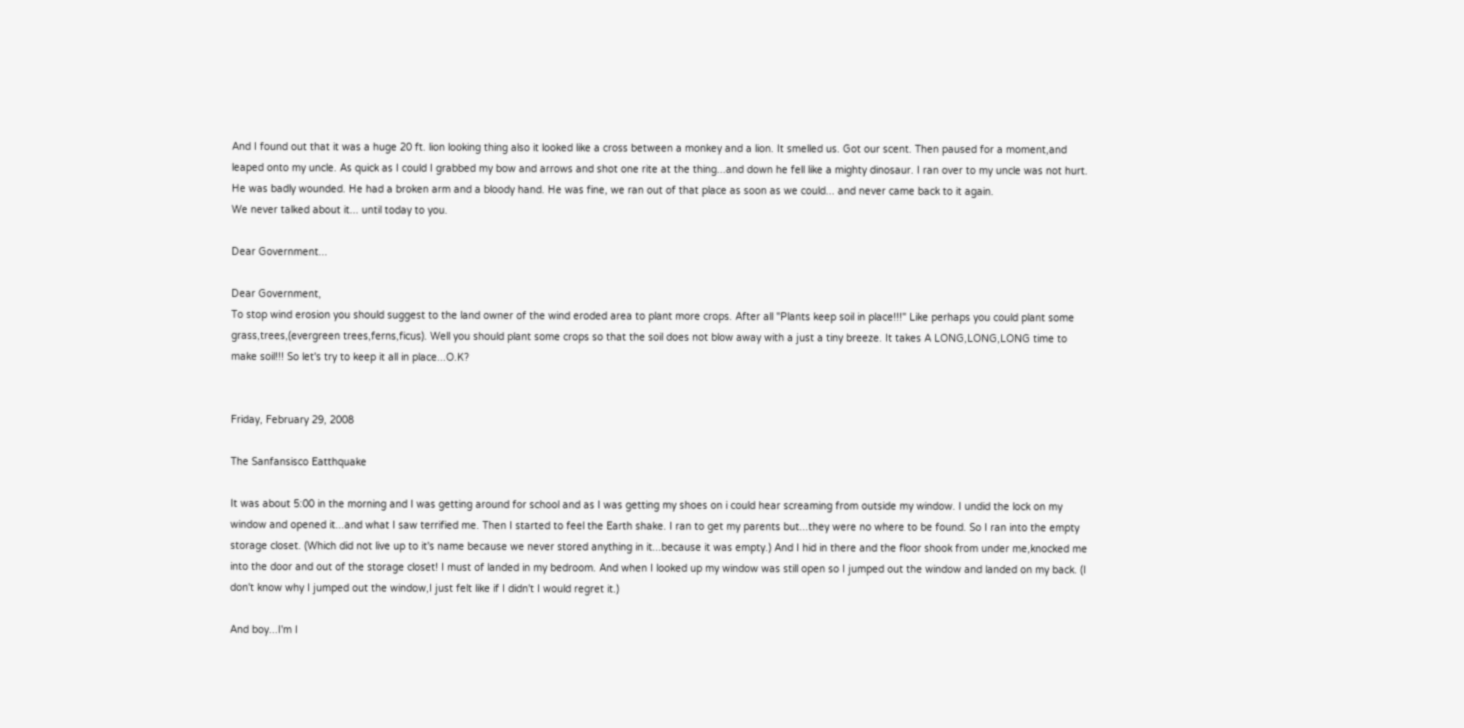And I found out that it was a huge 20 ft. lion looking thing also it looked like a cross between a monkey and a lion. It smelled us. Got our scent. Then paused for a moment,and leaped onto my uncle. As quick as I could I grabbed my bow and arrows and shot one rite at the thing...and down he fell like a mighty dinosaur. I ran over to my uncle was not hurt. He was badly wounded. He had a broken arm and a bloody hand. He was fine, we ran out of that place as soon as we could... and never came back to it again.
We never talked about it... until today to you.

Dear Government...

Dear Government,
To stop wind erosion you should suggest to the land owner of the wind eroded area to plant more crops. After all "Plants keep soil in place!!!" Like perhaps you could plant some grass,trees,(evergreen trees,ferns,ficus). Well you should plant some crops so that the soil does not blow away with a just a tiny breeze. It takes A LONG,LONG,LONG time to make soil!!! So let's try to keep it all in place...O.K?


Friday, February 29, 2008

The Sanfansisco Eatthquake

It was about 5:00 in the morning and I was getting around for school and as I was getting my shoes on i could hear screaming from outside my window. I undid the lock on my window and opened it...and what I saw terrified me. Then I started to feel the Earth shake. I ran to get my parents but...they were no where to be found. So I ran into the empty storage closet. (Which did not live up to it's name because we never stored anything in it...because it was empty.) And I hid in there and the floor shook from under me,knocked me into the door and out of the storage closet! I must of landed in my bedroom. And when I looked up my window was still open so I jumped out the window and landed on my back. (I don't know why I jumped out the window,I just felt like if I didn't I would regret it.)

And boy...I'm I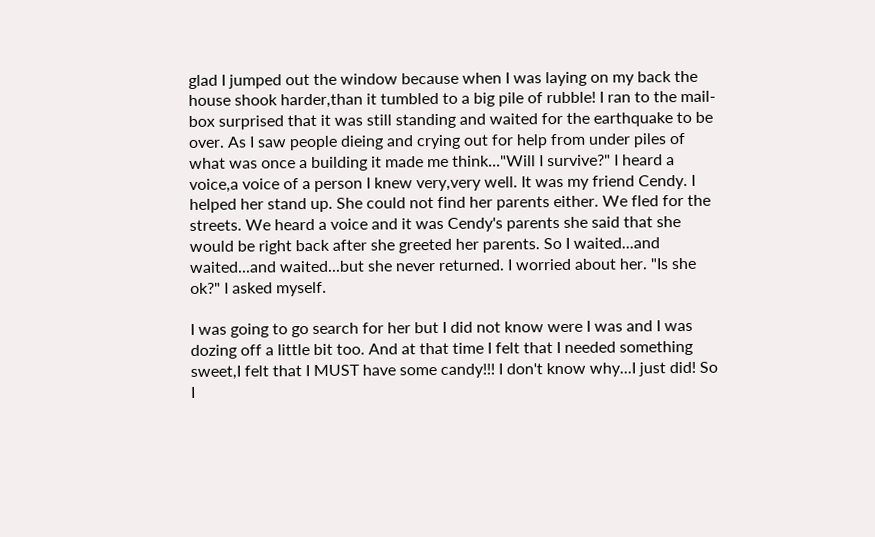glad I jumped out the window because when I was laying on my back the house shook harder,than it tumbled to a big pile of rubble! I ran to the mail-box surprised that it was still standing and waited for the earthquake to be over. As I saw people dieing and crying out for help from under piles of what was once a building it made me think..."Will I survive?" I heard a voice,a voice of a person I knew very,very well. It was my friend Cendy. I helped her stand up. She could not find her parents either. We fled for the streets. We heard a voice and it was Cendy's parents she said that she would be right back after she greeted her parents. So I waited...and waited...and waited...but she never returned. I worried about her. "Is she ok?" I asked myself.

I was going to go search for her but I did not know were I was and I was dozing off a little bit too. And at that time I felt that I needed something sweet,I felt that I MUST have some candy!!! I don't know why...I just did! So I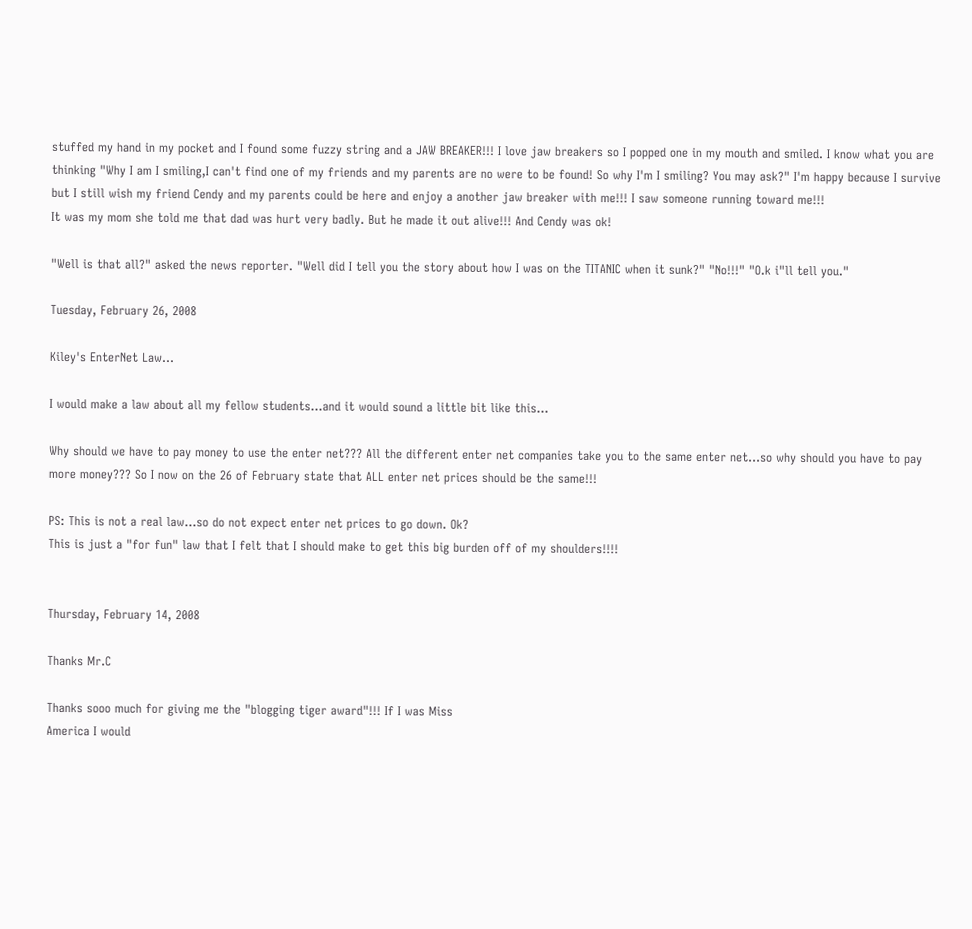stuffed my hand in my pocket and I found some fuzzy string and a JAW BREAKER!!! I love jaw breakers so I popped one in my mouth and smiled. I know what you are thinking "Why I am I smiling,I can't find one of my friends and my parents are no were to be found! So why I'm I smiling? You may ask?" I'm happy because I survive but I still wish my friend Cendy and my parents could be here and enjoy a another jaw breaker with me!!! I saw someone running toward me!!!
It was my mom she told me that dad was hurt very badly. But he made it out alive!!! And Cendy was ok!

"Well is that all?" asked the news reporter. "Well did I tell you the story about how I was on the TITANIC when it sunk?" "No!!!" "O.k i"ll tell you."

Tuesday, February 26, 2008

Kiley's EnterNet Law...

I would make a law about all my fellow students...and it would sound a little bit like this...

Why should we have to pay money to use the enter net??? All the different enter net companies take you to the same enter net...so why should you have to pay more money??? So I now on the 26 of February state that ALL enter net prices should be the same!!!

PS: This is not a real law...so do not expect enter net prices to go down. Ok?
This is just a "for fun" law that I felt that I should make to get this big burden off of my shoulders!!!!


Thursday, February 14, 2008

Thanks Mr.C

Thanks sooo much for giving me the "blogging tiger award"!!! If I was Miss
America I would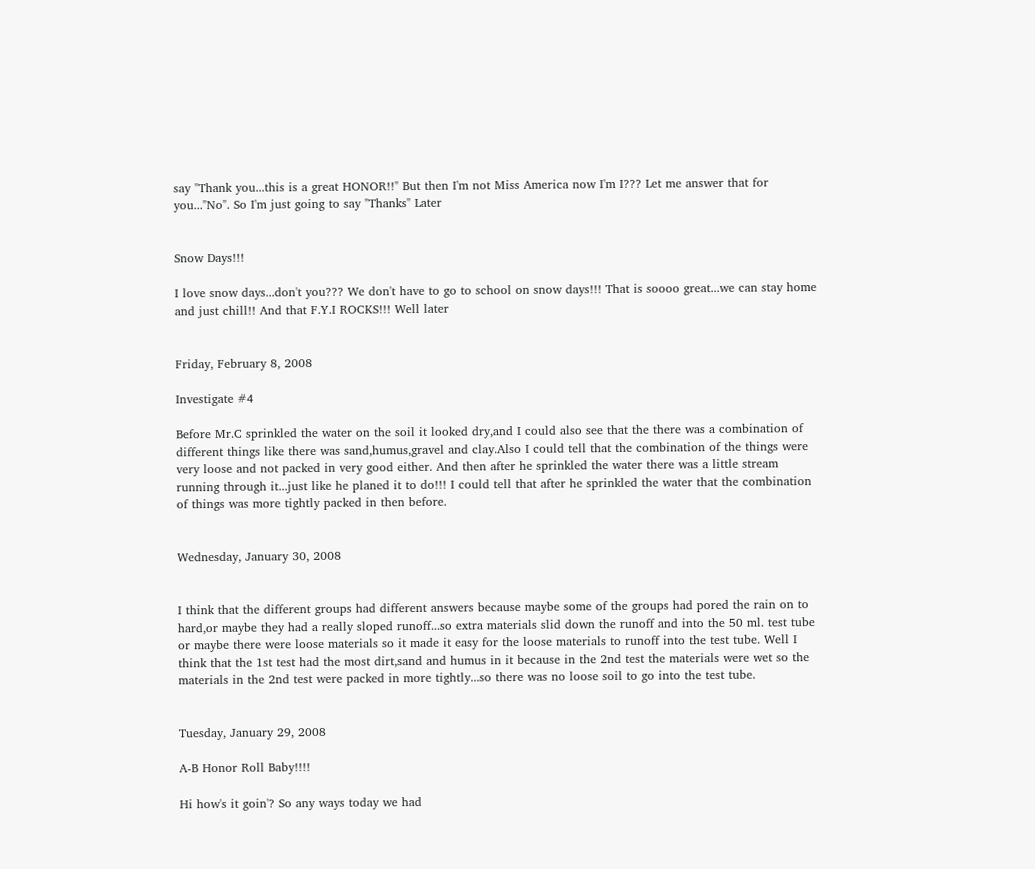say "Thank you...this is a great HONOR!!" But then I'm not Miss America now I'm I??? Let me answer that for you..."No". So I'm just going to say "Thanks" Later


Snow Days!!!

I love snow days...don't you??? We don't have to go to school on snow days!!! That is soooo great...we can stay home and just chill!! And that F.Y.I ROCKS!!! Well later


Friday, February 8, 2008

Investigate #4

Before Mr.C sprinkled the water on the soil it looked dry,and I could also see that the there was a combination of different things like there was sand,humus,gravel and clay.Also I could tell that the combination of the things were very loose and not packed in very good either. And then after he sprinkled the water there was a little stream running through it...just like he planed it to do!!! I could tell that after he sprinkled the water that the combination of things was more tightly packed in then before.


Wednesday, January 30, 2008


I think that the different groups had different answers because maybe some of the groups had pored the rain on to hard,or maybe they had a really sloped runoff...so extra materials slid down the runoff and into the 50 ml. test tube or maybe there were loose materials so it made it easy for the loose materials to runoff into the test tube. Well I think that the 1st test had the most dirt,sand and humus in it because in the 2nd test the materials were wet so the materials in the 2nd test were packed in more tightly...so there was no loose soil to go into the test tube.


Tuesday, January 29, 2008

A-B Honor Roll Baby!!!!

Hi how's it goin'? So any ways today we had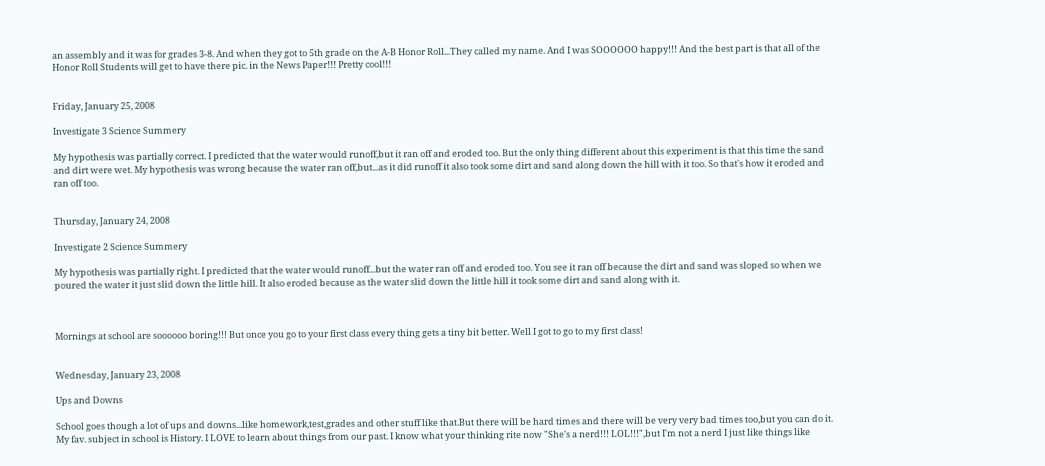an assembly and it was for grades 3-8. And when they got to 5th grade on the A-B Honor Roll...They called my name. And I was SOOOOOO happy!!! And the best part is that all of the Honor Roll Students will get to have there pic. in the News Paper!!! Pretty cool!!!


Friday, January 25, 2008

Investigate 3 Science Summery

My hypothesis was partially correct. I predicted that the water would runoff,but it ran off and eroded too. But the only thing different about this experiment is that this time the sand and dirt were wet. My hypothesis was wrong because the water ran off,but...as it did runoff it also took some dirt and sand along down the hill with it too. So that's how it eroded and ran off too.


Thursday, January 24, 2008

Investigate 2 Science Summery

My hypothesis was partially right. I predicted that the water would runoff...but the water ran off and eroded too. You see it ran off because the dirt and sand was sloped so when we poured the water it just slid down the little hill. It also eroded because as the water slid down the little hill it took some dirt and sand along with it.



Mornings at school are soooooo boring!!! But once you go to your first class every thing gets a tiny bit better. Well I got to go to my first class!


Wednesday, January 23, 2008

Ups and Downs

School goes though a lot of ups and downs...like homework,test,grades and other stuff like that.But there will be hard times and there will be very very bad times too,but you can do it.
My fav. subject in school is History. I LOVE to learn about things from our past. I know what your thinking rite now "She's a nerd!!! LOL!!!",but I'm not a nerd I just like things like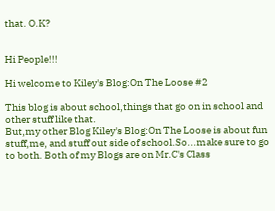that. O.K?


Hi People!!!

Hi welcome to Kiley's Blog:On The Loose #2

This blog is about school,things that go on in school and other stuff like that.
But,my other Blog Kiley's Blog:On The Loose is about fun stuff,me, and stuff out side of school.So...make sure to go to both. Both of my Blogs are on Mr.C's Class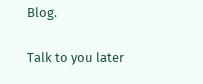Blog.

Talk to you later